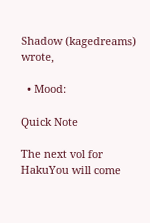Shadow (kagedreams) wrote,

  • Mood:

Quick Note

The next vol for HakuYou will come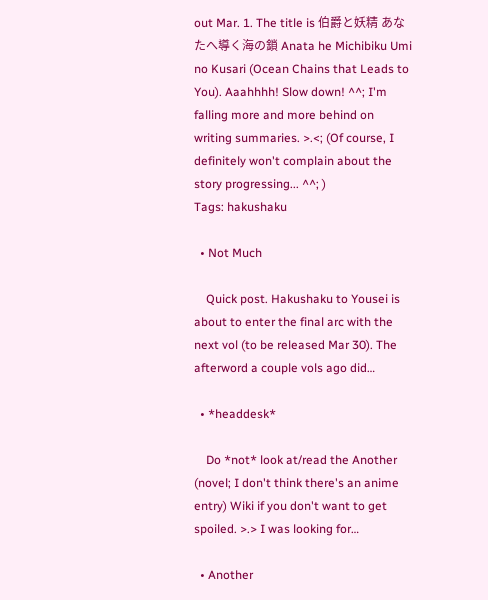out Mar. 1. The title is 伯爵と妖精 あなたへ導く海の鎖 Anata he Michibiku Umi no Kusari (Ocean Chains that Leads to You). Aaahhhh! Slow down! ^^; I'm falling more and more behind on writing summaries. >.<; (Of course, I definitely won't complain about the story progressing... ^^; )
Tags: hakushaku

  • Not Much

    Quick post. Hakushaku to Yousei is about to enter the final arc with the next vol (to be released Mar 30). The afterword a couple vols ago did…

  • *headdesk*

    Do *not* look at/read the Another (novel; I don't think there's an anime entry) Wiki if you don't want to get spoiled. >.> I was looking for…

  • Another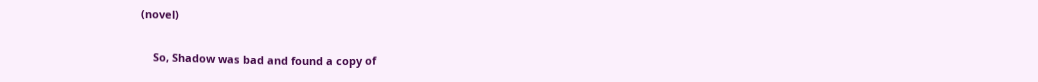(novel)

    So, Shadow was bad and found a copy of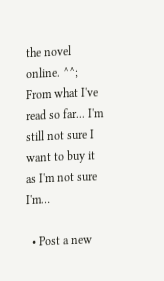the novel online. ^^; From what I've read so far... I'm still not sure I want to buy it as I'm not sure I'm…

  • Post a new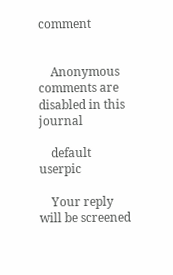comment


    Anonymous comments are disabled in this journal

    default userpic

    Your reply will be screened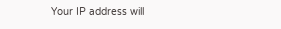Your IP address will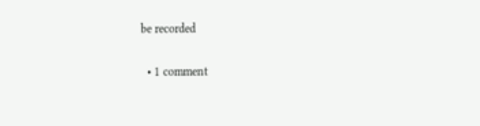be recorded

  • 1 comment